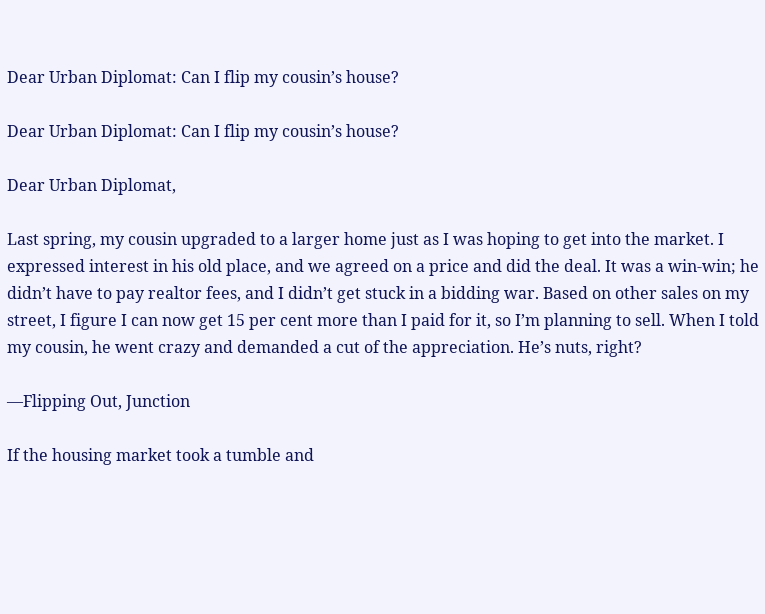Dear Urban Diplomat: Can I flip my cousin’s house?

Dear Urban Diplomat: Can I flip my cousin’s house?

Dear Urban Diplomat,

Last spring, my cousin upgraded to a larger home just as I was hoping to get into the market. I expressed interest in his old place, and we agreed on a price and did the deal. It was a win-win; he didn’t have to pay realtor fees, and I didn’t get stuck in a bidding war. Based on other sales on my street, I figure I can now get 15 per cent more than I paid for it, so I’m planning to sell. When I told my cousin, he went crazy and demanded a cut of the appreciation. He’s nuts, right?

—Flipping Out, Junction

If the housing market took a tumble and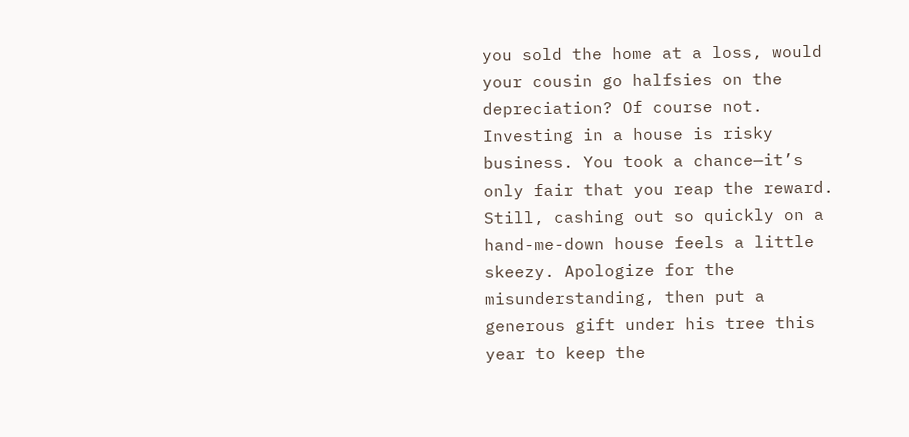you sold the home at a loss, would your cousin go halfsies on the depreciation? Of course not. Investing in a house is risky business. You took a chance—it’s only fair that you reap the reward. Still, cashing out so quickly on a hand-me-down house feels a little skeezy. Apologize for the misunderstanding, then put a generous gift under his tree this year to keep the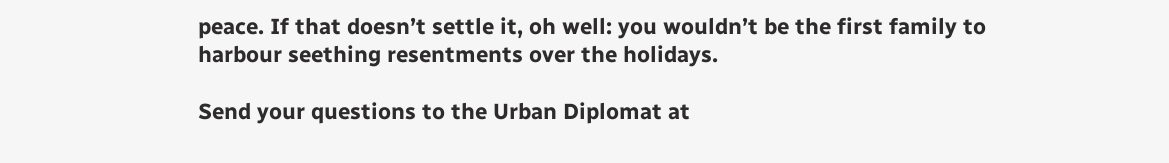peace. If that doesn’t settle it, oh well: you wouldn’t be the first family to harbour seething resentments over the holidays.

Send your questions to the Urban Diplomat at